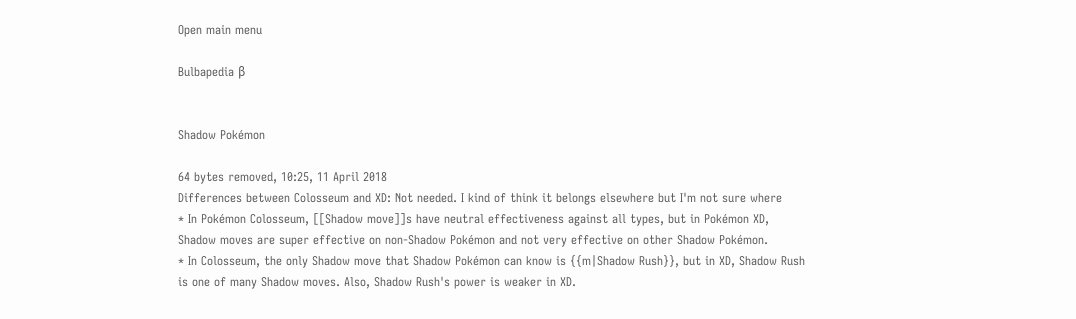Open main menu

Bulbapedia β


Shadow Pokémon

64 bytes removed, 10:25, 11 April 2018
Differences between Colosseum and XD: Not needed. I kind of think it belongs elsewhere but I'm not sure where
* In Pokémon Colosseum, [[Shadow move]]s have neutral effectiveness against all types, but in Pokémon XD, Shadow moves are super effective on non-Shadow Pokémon and not very effective on other Shadow Pokémon.
* In Colosseum, the only Shadow move that Shadow Pokémon can know is {{m|Shadow Rush}}, but in XD, Shadow Rush is one of many Shadow moves. Also, Shadow Rush's power is weaker in XD.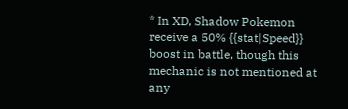* In XD, Shadow Pokemon receive a 50% {{stat|Speed}} boost in battle, though this mechanic is not mentioned at any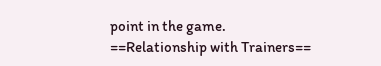point in the game.
==Relationship with Trainers==